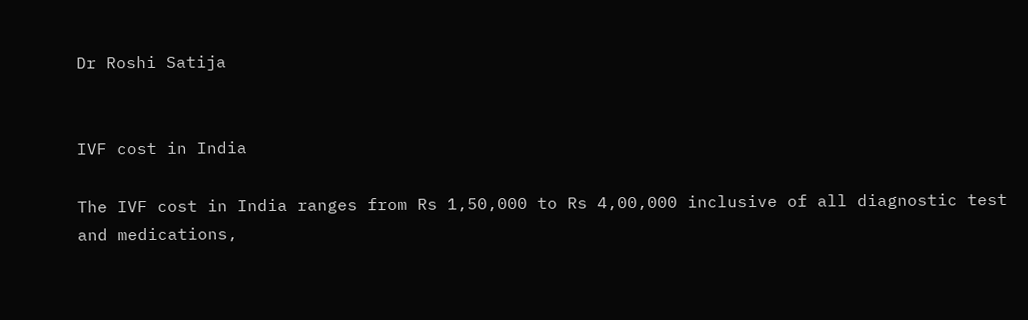Dr Roshi Satija


IVF cost in India

The IVF cost in India ranges from Rs 1,50,000 to Rs 4,00,000 inclusive of all diagnostic test and medications,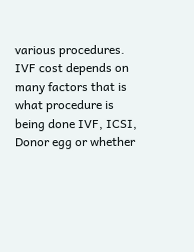various procedures. IVF cost depends on many factors that is what procedure is being done IVF, ICSI, Donor egg or whether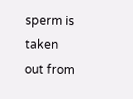sperm is taken out from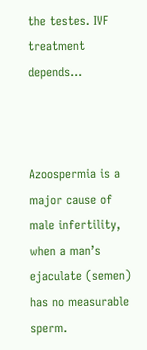the testes. IVF treatment depends…



Azoospermia is a major cause of male infertility, when a man’s ejaculate (semen) has no measurable sperm.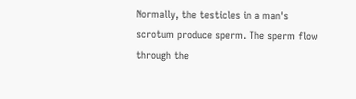Normally, the testicles in a man's scrotum produce sperm. The sperm flow through the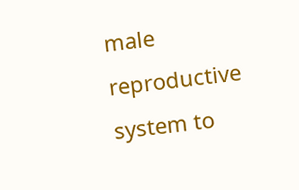male reproductive system to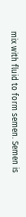mix with fluid to form semen. Semen is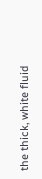the thick, white fluid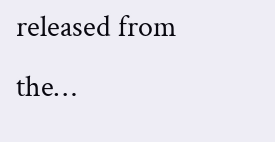released from the…